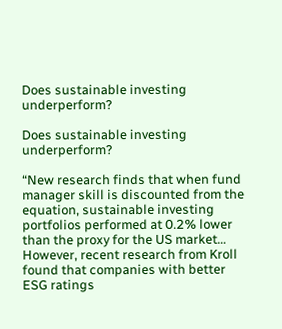Does sustainable investing underperform?

Does sustainable investing underperform?

“New research finds that when fund manager skill is discounted from the equation, sustainable investing portfolios performed at 0.2% lower than the proxy for the US market… However, recent research from Kroll found that companies with better ESG ratings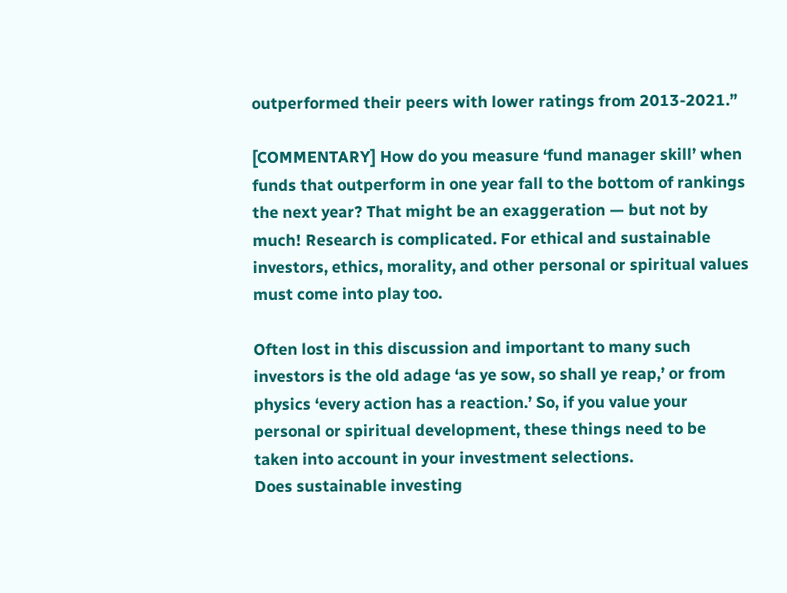outperformed their peers with lower ratings from 2013-2021.”

[COMMENTARY] How do you measure ‘fund manager skill’ when funds that outperform in one year fall to the bottom of rankings the next year? That might be an exaggeration — but not by much! Research is complicated. For ethical and sustainable investors, ethics, morality, and other personal or spiritual values must come into play too.

Often lost in this discussion and important to many such investors is the old adage ‘as ye sow, so shall ye reap,’ or from physics ‘every action has a reaction.’ So, if you value your personal or spiritual development, these things need to be taken into account in your investment selections.
Does sustainable investing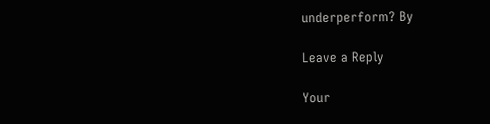underperform? By

Leave a Reply

Your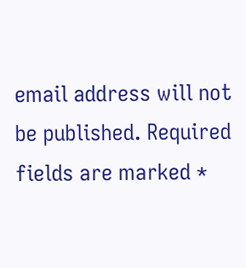email address will not be published. Required fields are marked *